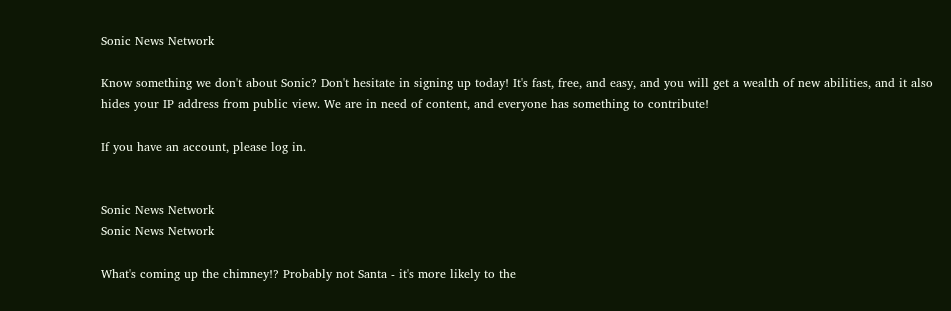Sonic News Network

Know something we don't about Sonic? Don't hesitate in signing up today! It's fast, free, and easy, and you will get a wealth of new abilities, and it also hides your IP address from public view. We are in need of content, and everyone has something to contribute!

If you have an account, please log in.


Sonic News Network
Sonic News Network

What's coming up the chimney!? Probably not Santa - it's more likely to the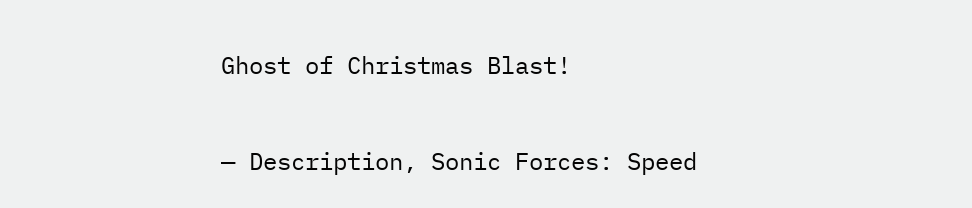Ghost of Christmas Blast!

— Description, Sonic Forces: Speed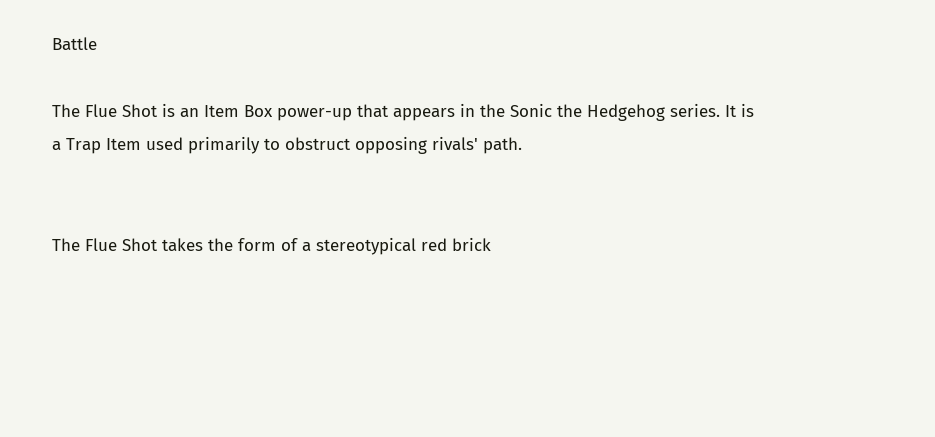Battle

The Flue Shot is an Item Box power-up that appears in the Sonic the Hedgehog series. It is a Trap Item used primarily to obstruct opposing rivals' path.


The Flue Shot takes the form of a stereotypical red brick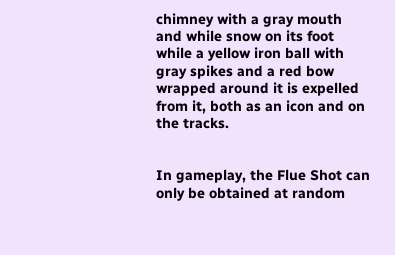chimney with a gray mouth and while snow on its foot while a yellow iron ball with gray spikes and a red bow wrapped around it is expelled from it, both as an icon and on the tracks.


In gameplay, the Flue Shot can only be obtained at random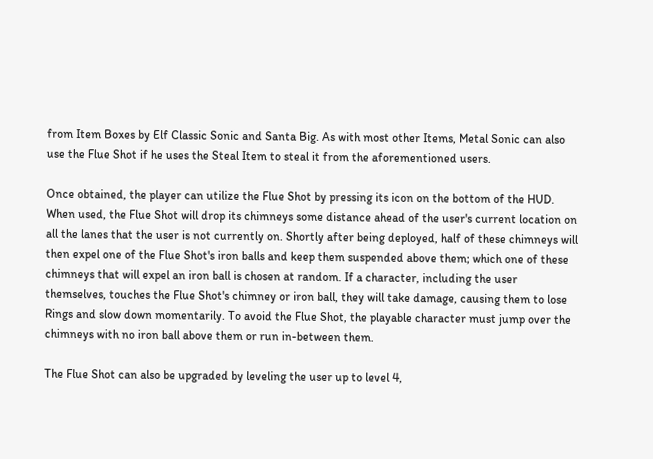from Item Boxes by Elf Classic Sonic and Santa Big. As with most other Items, Metal Sonic can also use the Flue Shot if he uses the Steal Item to steal it from the aforementioned users.

Once obtained, the player can utilize the Flue Shot by pressing its icon on the bottom of the HUD. When used, the Flue Shot will drop its chimneys some distance ahead of the user's current location on all the lanes that the user is not currently on. Shortly after being deployed, half of these chimneys will then expel one of the Flue Shot's iron balls and keep them suspended above them; which one of these chimneys that will expel an iron ball is chosen at random. If a character, including the user themselves, touches the Flue Shot's chimney or iron ball, they will take damage, causing them to lose Rings and slow down momentarily. To avoid the Flue Shot, the playable character must jump over the chimneys with no iron ball above them or run in-between them.

The Flue Shot can also be upgraded by leveling the user up to level 4,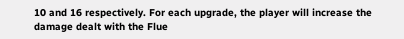10 and 16 respectively. For each upgrade, the player will increase the damage dealt with the Flue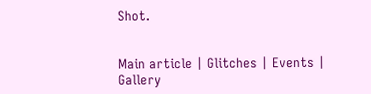Shot.


Main article | Glitches | Events | Gallery